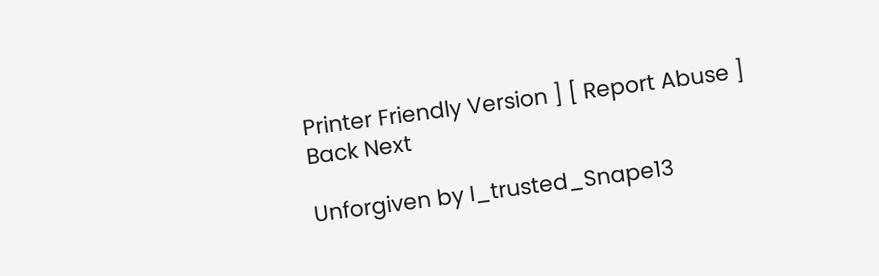Printer Friendly Version ] [ Report Abuse ]
Back Next

Unforgiven by I_trusted_Snape13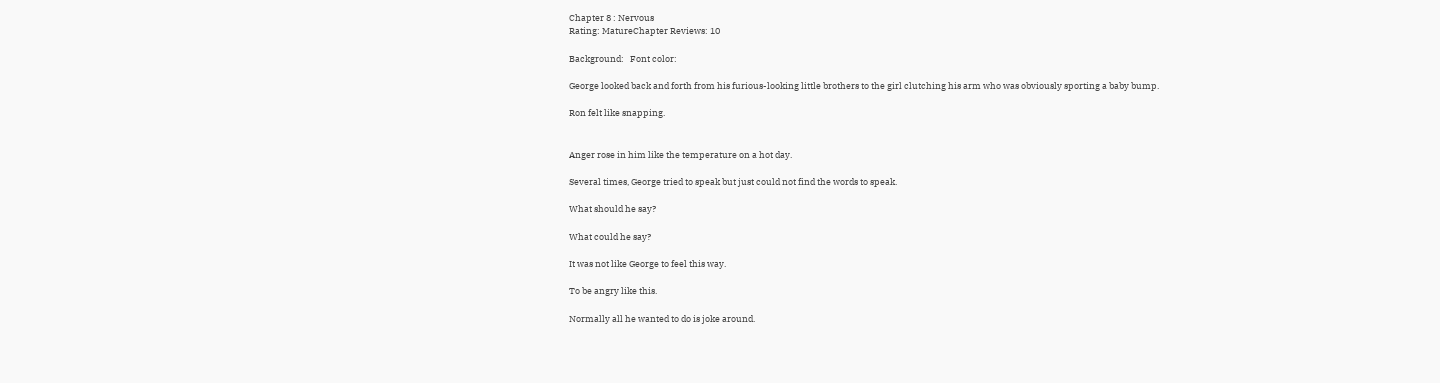Chapter 8 : Nervous
Rating: MatureChapter Reviews: 10

Background:   Font color:

George looked back and forth from his furious-looking little brothers to the girl clutching his arm who was obviously sporting a baby bump.

Ron felt like snapping.


Anger rose in him like the temperature on a hot day.

Several times, George tried to speak but just could not find the words to speak.

What should he say?

What could he say?

It was not like George to feel this way.

To be angry like this.

Normally all he wanted to do is joke around.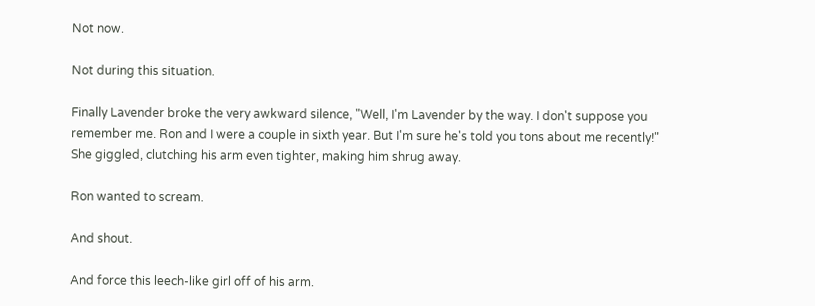Not now.

Not during this situation.

Finally Lavender broke the very awkward silence, "Well, I'm Lavender by the way. I don't suppose you remember me. Ron and I were a couple in sixth year. But I'm sure he's told you tons about me recently!" She giggled, clutching his arm even tighter, making him shrug away.

Ron wanted to scream.

And shout.

And force this leech-like girl off of his arm.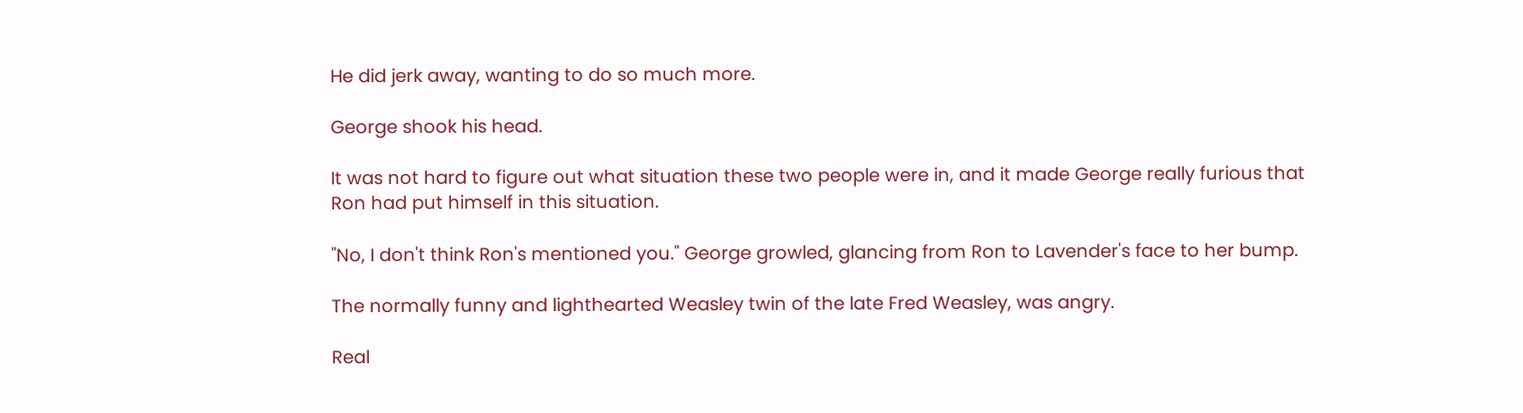He did jerk away, wanting to do so much more.

George shook his head.

It was not hard to figure out what situation these two people were in, and it made George really furious that Ron had put himself in this situation.

"No, I don't think Ron's mentioned you." George growled, glancing from Ron to Lavender's face to her bump.

The normally funny and lighthearted Weasley twin of the late Fred Weasley, was angry.

Real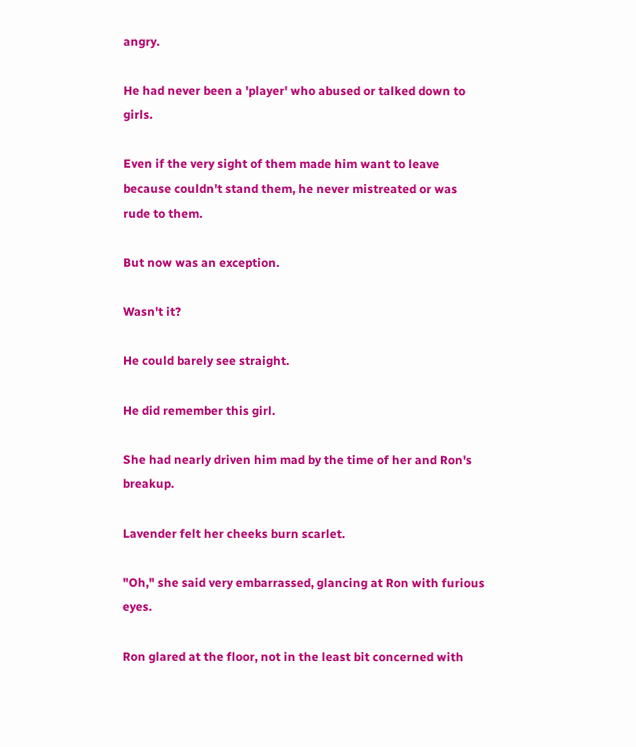angry.

He had never been a 'player' who abused or talked down to girls.

Even if the very sight of them made him want to leave because couldn't stand them, he never mistreated or was rude to them.

But now was an exception.

Wasn't it?

He could barely see straight.

He did remember this girl.

She had nearly driven him mad by the time of her and Ron's breakup.

Lavender felt her cheeks burn scarlet.

"Oh," she said very embarrassed, glancing at Ron with furious eyes.

Ron glared at the floor, not in the least bit concerned with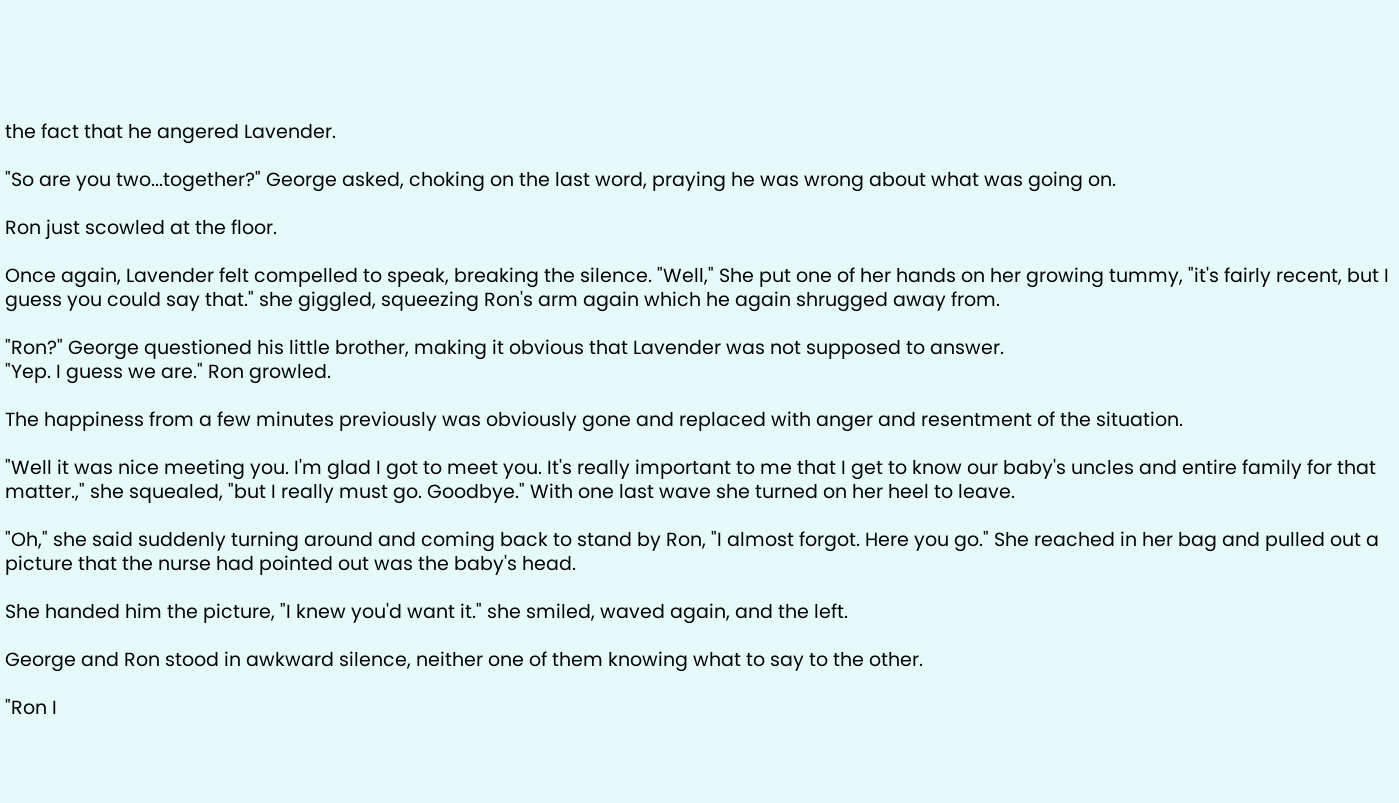the fact that he angered Lavender.

"So are you two...together?" George asked, choking on the last word, praying he was wrong about what was going on.

Ron just scowled at the floor.

Once again, Lavender felt compelled to speak, breaking the silence. "Well," She put one of her hands on her growing tummy, "it's fairly recent, but I guess you could say that." she giggled, squeezing Ron's arm again which he again shrugged away from.

"Ron?" George questioned his little brother, making it obvious that Lavender was not supposed to answer.
"Yep. I guess we are." Ron growled.

The happiness from a few minutes previously was obviously gone and replaced with anger and resentment of the situation.

"Well it was nice meeting you. I'm glad I got to meet you. It's really important to me that I get to know our baby's uncles and entire family for that matter.," she squealed, "but I really must go. Goodbye." With one last wave she turned on her heel to leave.

"Oh," she said suddenly turning around and coming back to stand by Ron, "I almost forgot. Here you go." She reached in her bag and pulled out a picture that the nurse had pointed out was the baby's head.

She handed him the picture, "I knew you'd want it." she smiled, waved again, and the left.

George and Ron stood in awkward silence, neither one of them knowing what to say to the other.

"Ron I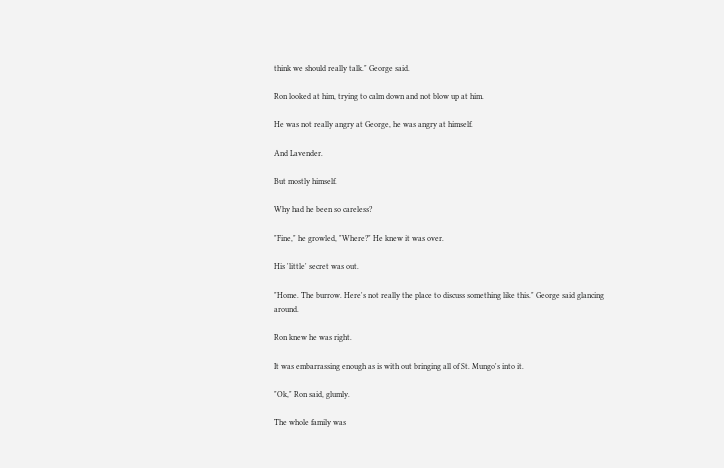think we should really talk." George said.

Ron looked at him, trying to calm down and not blow up at him.

He was not really angry at George, he was angry at himself.

And Lavender.

But mostly himself.

Why had he been so careless?

"Fine," he growled, "Where?" He knew it was over.

His 'little' secret was out.

"Home. The burrow. Here's not really the place to discuss something like this." George said glancing around.

Ron knew he was right.

It was embarrassing enough as is with out bringing all of St. Mungo's into it.

"Ok," Ron said, glumly.

The whole family was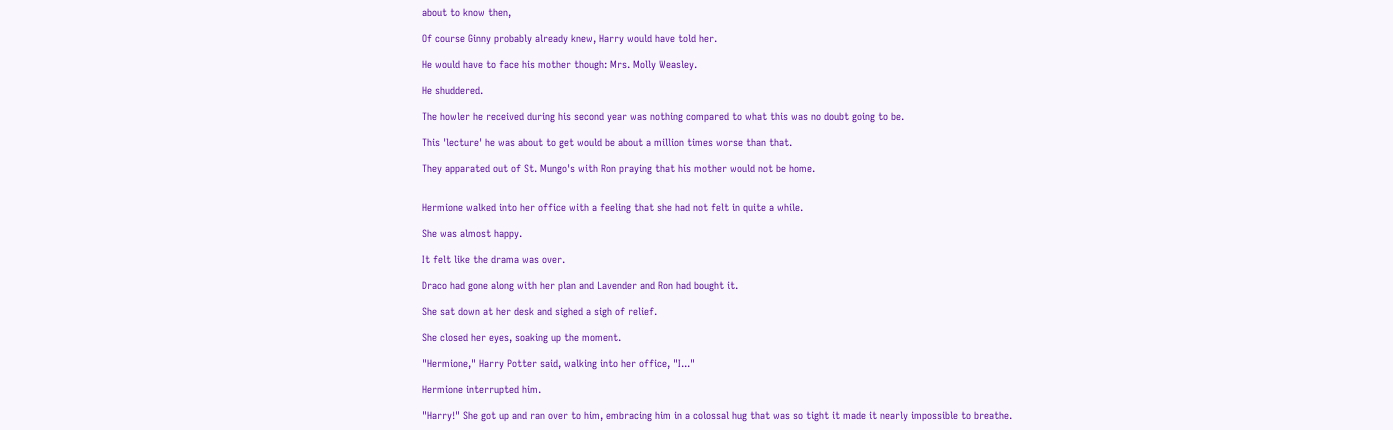about to know then,

Of course Ginny probably already knew, Harry would have told her.

He would have to face his mother though: Mrs. Molly Weasley.

He shuddered.

The howler he received during his second year was nothing compared to what this was no doubt going to be.

This 'lecture' he was about to get would be about a million times worse than that.

They apparated out of St. Mungo's with Ron praying that his mother would not be home.


Hermione walked into her office with a feeling that she had not felt in quite a while.

She was almost happy.

It felt like the drama was over.

Draco had gone along with her plan and Lavender and Ron had bought it.

She sat down at her desk and sighed a sigh of relief.

She closed her eyes, soaking up the moment.

"Hermione," Harry Potter said, walking into her office, "I..."

Hermione interrupted him.

"Harry!" She got up and ran over to him, embracing him in a colossal hug that was so tight it made it nearly impossible to breathe.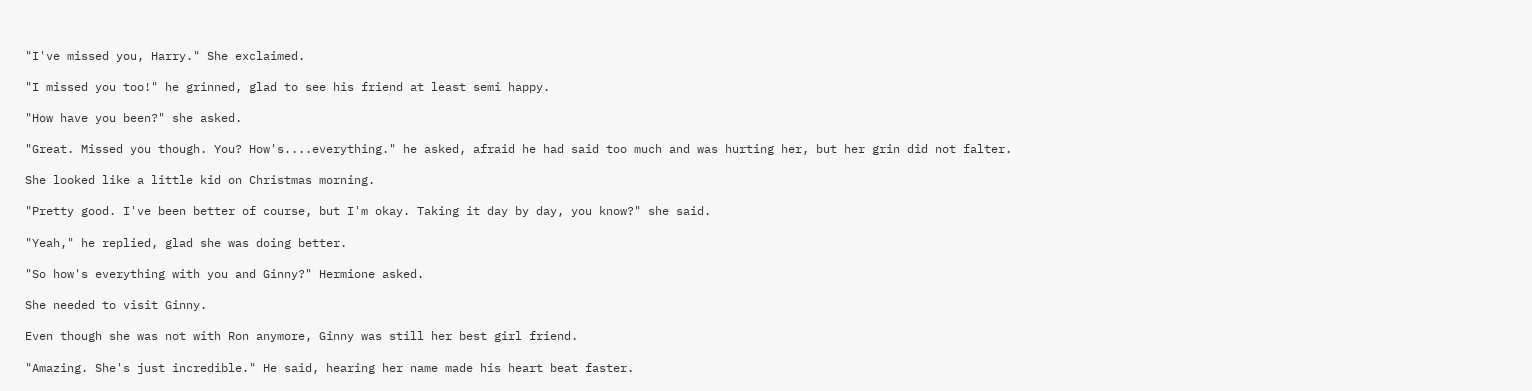"I've missed you, Harry." She exclaimed.

"I missed you too!" he grinned, glad to see his friend at least semi happy.

"How have you been?" she asked.

"Great. Missed you though. You? How's....everything." he asked, afraid he had said too much and was hurting her, but her grin did not falter.

She looked like a little kid on Christmas morning.

"Pretty good. I've been better of course, but I'm okay. Taking it day by day, you know?" she said.

"Yeah," he replied, glad she was doing better.

"So how's everything with you and Ginny?" Hermione asked.

She needed to visit Ginny.

Even though she was not with Ron anymore, Ginny was still her best girl friend.

"Amazing. She's just incredible." He said, hearing her name made his heart beat faster.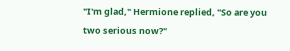"I'm glad," Hermione replied, "So are you two serious now?"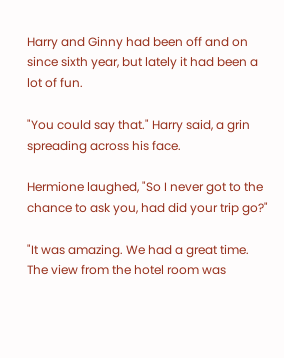Harry and Ginny had been off and on since sixth year, but lately it had been a lot of fun.

"You could say that." Harry said, a grin spreading across his face.

Hermione laughed, "So I never got to the chance to ask you, had did your trip go?"

"It was amazing. We had a great time. The view from the hotel room was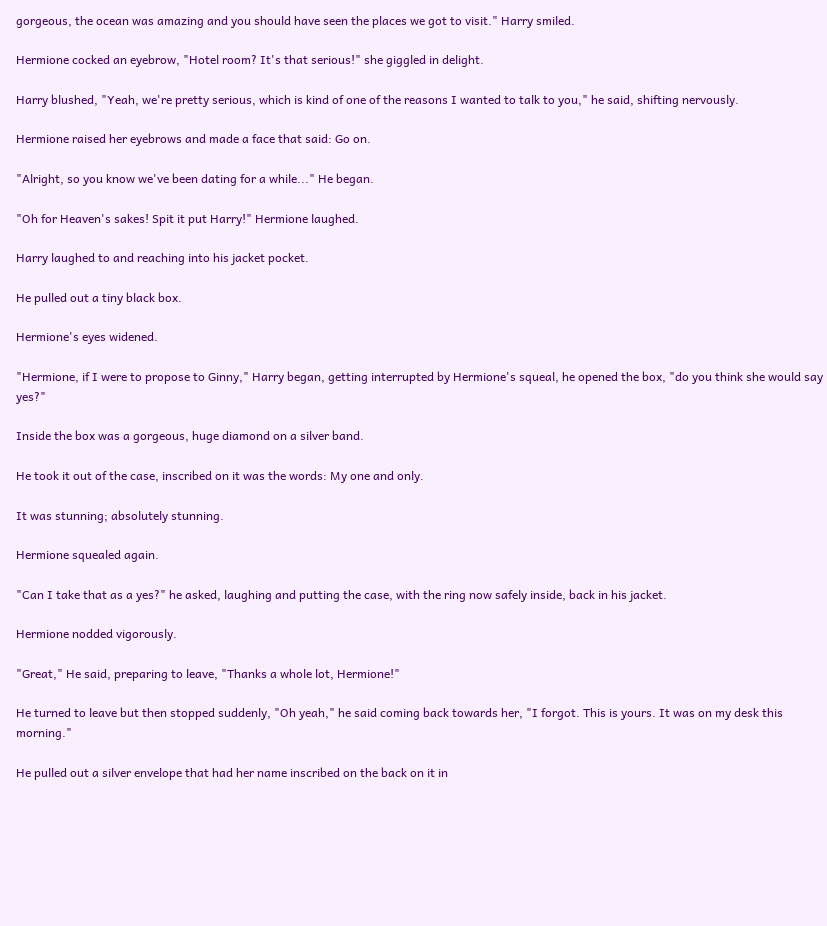gorgeous, the ocean was amazing and you should have seen the places we got to visit." Harry smiled.

Hermione cocked an eyebrow, "Hotel room? It's that serious!" she giggled in delight.

Harry blushed, "Yeah, we're pretty serious, which is kind of one of the reasons I wanted to talk to you," he said, shifting nervously.

Hermione raised her eyebrows and made a face that said: Go on.

"Alright, so you know we've been dating for a while..." He began.

"Oh for Heaven's sakes! Spit it put Harry!" Hermione laughed.

Harry laughed to and reaching into his jacket pocket.

He pulled out a tiny black box.

Hermione's eyes widened.

"Hermione, if I were to propose to Ginny," Harry began, getting interrupted by Hermione's squeal, he opened the box, "do you think she would say yes?"

Inside the box was a gorgeous, huge diamond on a silver band.

He took it out of the case, inscribed on it was the words: My one and only.

It was stunning; absolutely stunning.

Hermione squealed again.

"Can I take that as a yes?" he asked, laughing and putting the case, with the ring now safely inside, back in his jacket.

Hermione nodded vigorously.

"Great," He said, preparing to leave, "Thanks a whole lot, Hermione!"

He turned to leave but then stopped suddenly, "Oh yeah," he said coming back towards her, "I forgot. This is yours. It was on my desk this morning."

He pulled out a silver envelope that had her name inscribed on the back on it in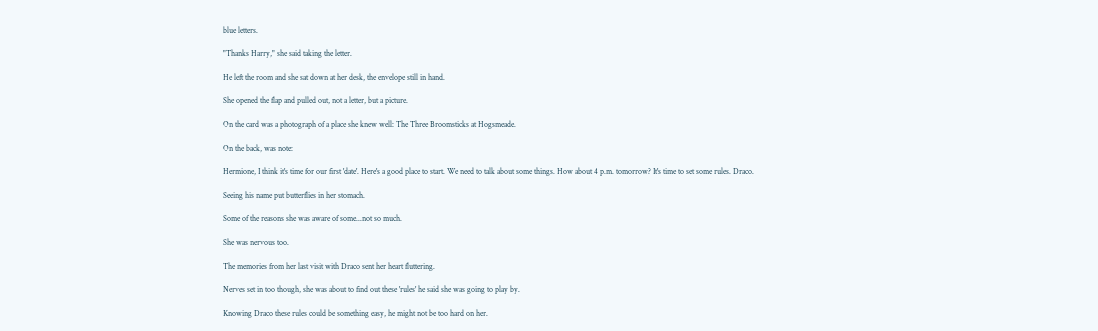blue letters.

"Thanks Harry," she said taking the letter.

He left the room and she sat down at her desk, the envelope still in hand.

She opened the flap and pulled out, not a letter, but a picture.

On the card was a photograph of a place she knew well: The Three Broomsticks at Hogsmeade.

On the back, was note:

Hermione, I think it's time for our first 'date'. Here's a good place to start. We need to talk about some things. How about 4 p.m. tomorrow? It's time to set some rules. Draco.

Seeing his name put butterflies in her stomach.

Some of the reasons she was aware of some...not so much.

She was nervous too.

The memories from her last visit with Draco sent her heart fluttering.

Nerves set in too though, she was about to find out these 'rules' he said she was going to play by.

Knowing Draco these rules could be something easy, he might not be too hard on her.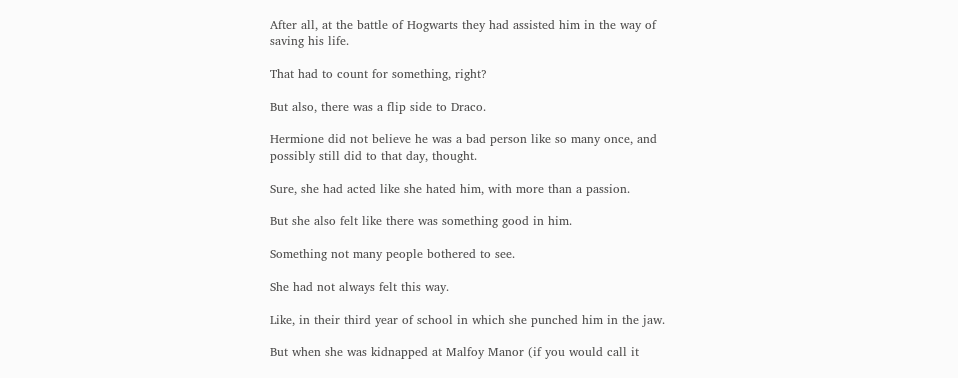After all, at the battle of Hogwarts they had assisted him in the way of saving his life.

That had to count for something, right?

But also, there was a flip side to Draco.

Hermione did not believe he was a bad person like so many once, and possibly still did to that day, thought.

Sure, she had acted like she hated him, with more than a passion.

But she also felt like there was something good in him.

Something not many people bothered to see.

She had not always felt this way.

Like, in their third year of school in which she punched him in the jaw.

But when she was kidnapped at Malfoy Manor (if you would call it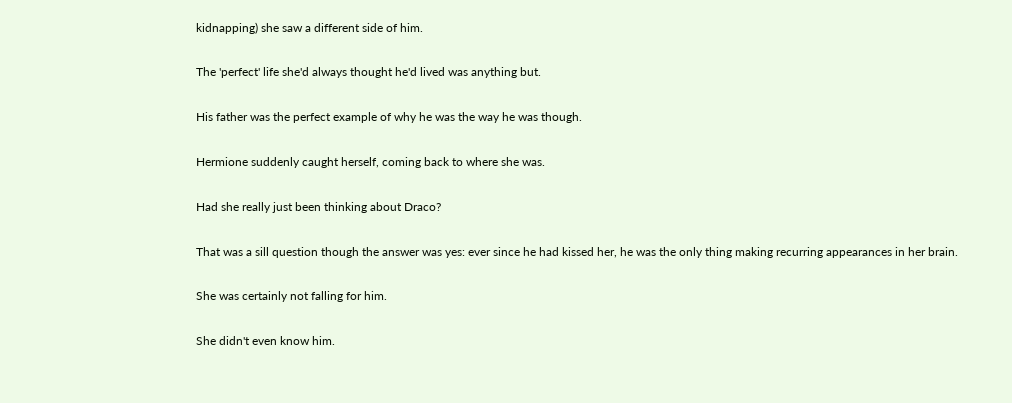kidnapping) she saw a different side of him.

The 'perfect' life she'd always thought he'd lived was anything but.

His father was the perfect example of why he was the way he was though.

Hermione suddenly caught herself, coming back to where she was.

Had she really just been thinking about Draco?

That was a sill question though the answer was yes: ever since he had kissed her, he was the only thing making recurring appearances in her brain.

She was certainly not falling for him.

She didn't even know him.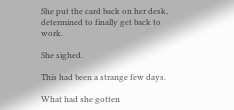She put the card back on her desk, determined to finally get back to work.

She sighed.

This had been a strange few days.

What had she gotten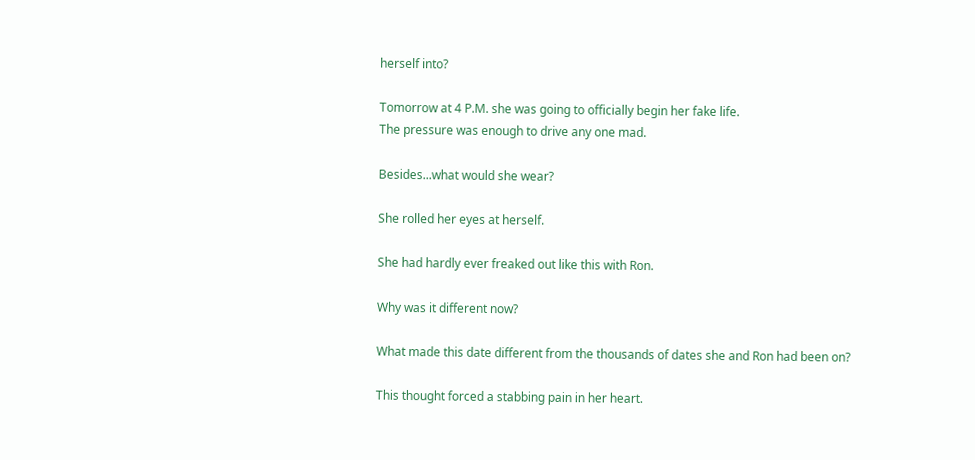herself into?

Tomorrow at 4 P.M. she was going to officially begin her fake life.
The pressure was enough to drive any one mad.

Besides...what would she wear?

She rolled her eyes at herself.

She had hardly ever freaked out like this with Ron.

Why was it different now?

What made this date different from the thousands of dates she and Ron had been on?

This thought forced a stabbing pain in her heart.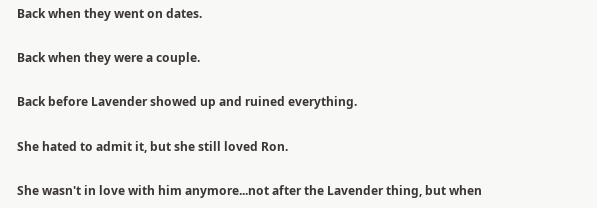Back when they went on dates.

Back when they were a couple.

Back before Lavender showed up and ruined everything.

She hated to admit it, but she still loved Ron.

She wasn't in love with him anymore...not after the Lavender thing, but when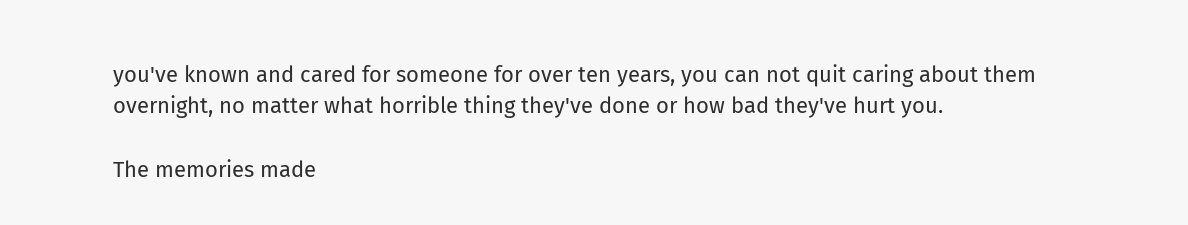you've known and cared for someone for over ten years, you can not quit caring about them overnight, no matter what horrible thing they've done or how bad they've hurt you.

The memories made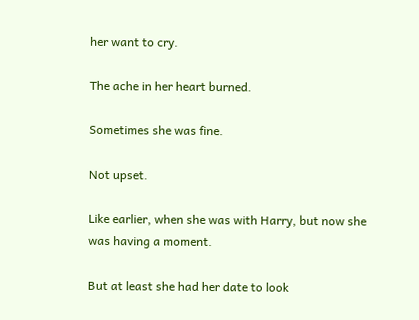her want to cry.

The ache in her heart burned.

Sometimes she was fine.

Not upset.

Like earlier, when she was with Harry, but now she was having a moment.

But at least she had her date to look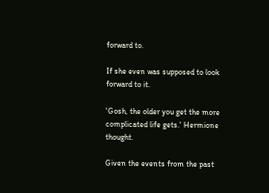forward to.

If she even was supposed to look forward to it.

'Gosh, the older you get the more complicated life gets.' Hermione thought.

Given the events from the past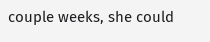couple weeks, she could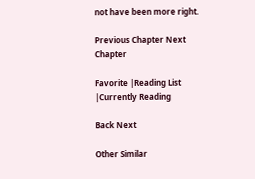not have been more right.

Previous Chapter Next Chapter

Favorite |Reading List |Currently Reading

Back Next

Other Similar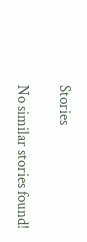Stories

No similar stories found!